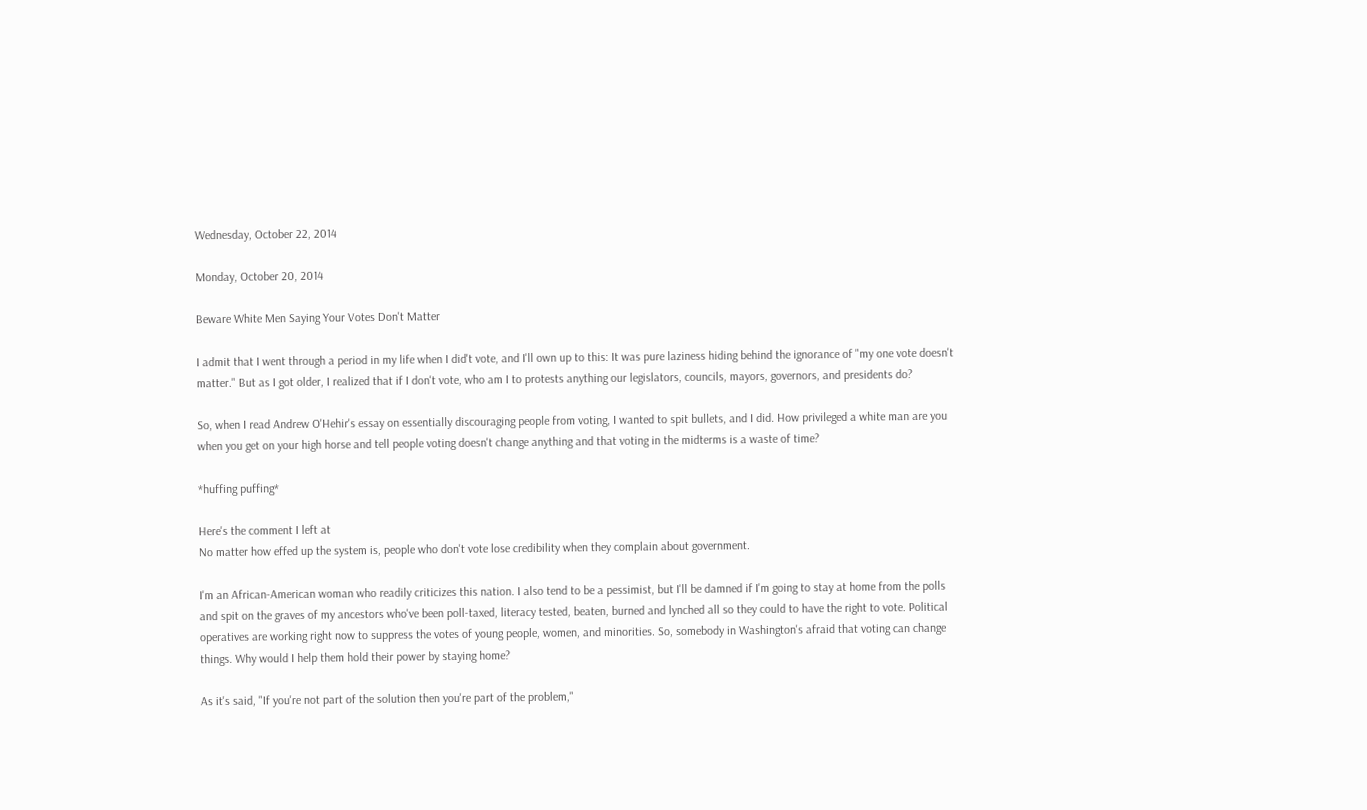Wednesday, October 22, 2014

Monday, October 20, 2014

Beware White Men Saying Your Votes Don't Matter

I admit that I went through a period in my life when I did't vote, and I'll own up to this: It was pure laziness hiding behind the ignorance of "my one vote doesn't matter." But as I got older, I realized that if I don't vote, who am I to protests anything our legislators, councils, mayors, governors, and presidents do?

So, when I read Andrew O'Hehir's essay on essentially discouraging people from voting, I wanted to spit bullets, and I did. How privileged a white man are you when you get on your high horse and tell people voting doesn't change anything and that voting in the midterms is a waste of time?

*huffing puffing*

Here's the comment I left at
No matter how effed up the system is, people who don't vote lose credibility when they complain about government.

I'm an African-American woman who readily criticizes this nation. I also tend to be a pessimist, but I'll be damned if I'm going to stay at home from the polls and spit on the graves of my ancestors who've been poll-taxed, literacy tested, beaten, burned and lynched all so they could to have the right to vote. Political operatives are working right now to suppress the votes of young people, women, and minorities. So, somebody in Washington's afraid that voting can change things. Why would I help them hold their power by staying home?

As it's said, "If you're not part of the solution then you're part of the problem,"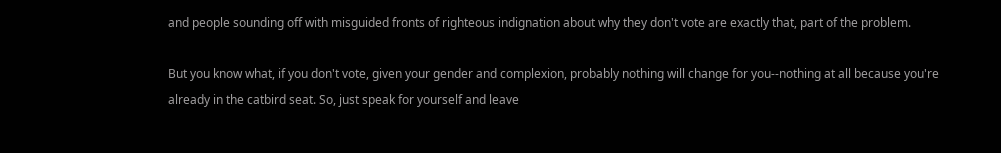and people sounding off with misguided fronts of righteous indignation about why they don't vote are exactly that, part of the problem.

But you know what, if you don't vote, given your gender and complexion, probably nothing will change for you--nothing at all because you're already in the catbird seat. So, just speak for yourself and leave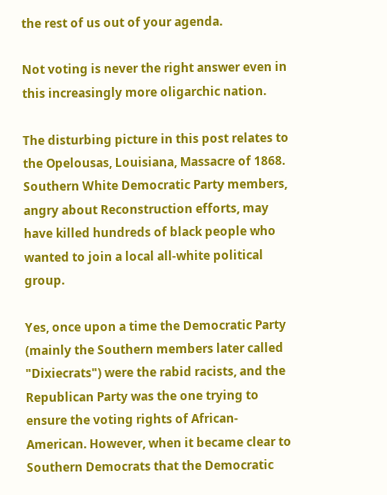the rest of us out of your agenda.

Not voting is never the right answer even in this increasingly more oligarchic nation.

The disturbing picture in this post relates to the Opelousas, Louisiana, Massacre of 1868. Southern White Democratic Party members, angry about Reconstruction efforts, may have killed hundreds of black people who wanted to join a local all-white political group.

Yes, once upon a time the Democratic Party (mainly the Southern members later called "Dixiecrats") were the rabid racists, and the Republican Party was the one trying to ensure the voting rights of African-American. However, when it became clear to Southern Democrats that the Democratic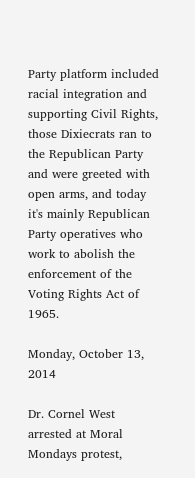Party platform included racial integration and supporting Civil Rights, those Dixiecrats ran to the Republican Party and were greeted with open arms, and today it's mainly Republican Party operatives who work to abolish the enforcement of the Voting Rights Act of 1965.

Monday, October 13, 2014

Dr. Cornel West arrested at Moral Mondays protest,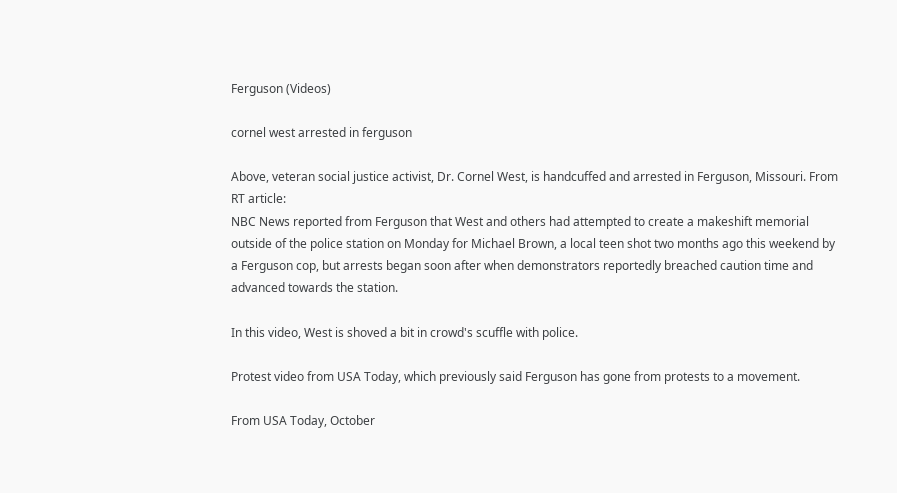Ferguson (Videos)

cornel west arrested in ferguson

Above, veteran social justice activist, Dr. Cornel West, is handcuffed and arrested in Ferguson, Missouri. From RT article:
NBC News reported from Ferguson that West and others had attempted to create a makeshift memorial outside of the police station on Monday for Michael Brown, a local teen shot two months ago this weekend by a Ferguson cop, but arrests began soon after when demonstrators reportedly breached caution time and advanced towards the station.

In this video, West is shoved a bit in crowd's scuffle with police.

Protest video from USA Today, which previously said Ferguson has gone from protests to a movement.

From USA Today, October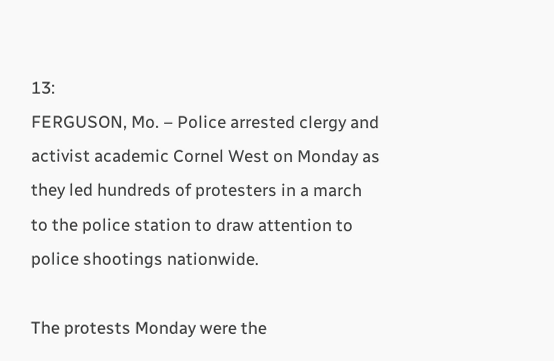13:
FERGUSON, Mo. – Police arrested clergy and activist academic Cornel West on Monday as they led hundreds of protesters in a march to the police station to draw attention to police shootings nationwide.

The protests Monday were the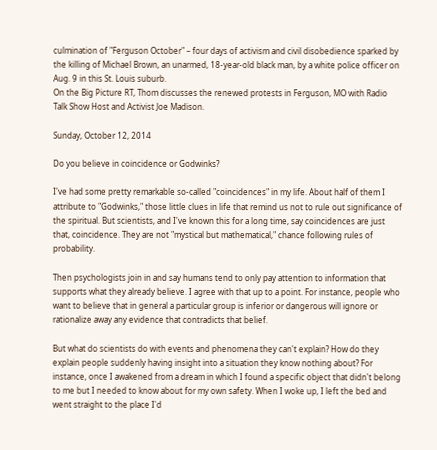culmination of "Ferguson October" – four days of activism and civil disobedience sparked by the killing of Michael Brown, an unarmed, 18-year-old black man, by a white police officer on Aug. 9 in this St. Louis suburb.
On the Big Picture RT, Thom discusses the renewed protests in Ferguson, MO with Radio Talk Show Host and Activist Joe Madison.

Sunday, October 12, 2014

Do you believe in coincidence or Godwinks?

I've had some pretty remarkable so-called "coincidences" in my life. About half of them I attribute to "Godwinks," those little clues in life that remind us not to rule out significance of the spiritual. But scientists, and I've known this for a long time, say coincidences are just that, coincidence. They are not "mystical but mathematical," chance following rules of probability.

Then psychologists join in and say humans tend to only pay attention to information that supports what they already believe. I agree with that up to a point. For instance, people who want to believe that in general a particular group is inferior or dangerous will ignore or rationalize away any evidence that contradicts that belief.

But what do scientists do with events and phenomena they can't explain? How do they explain people suddenly having insight into a situation they know nothing about? For instance, once I awakened from a dream in which I found a specific object that didn't belong to me but I needed to know about for my own safety. When I woke up, I left the bed and went straight to the place I'd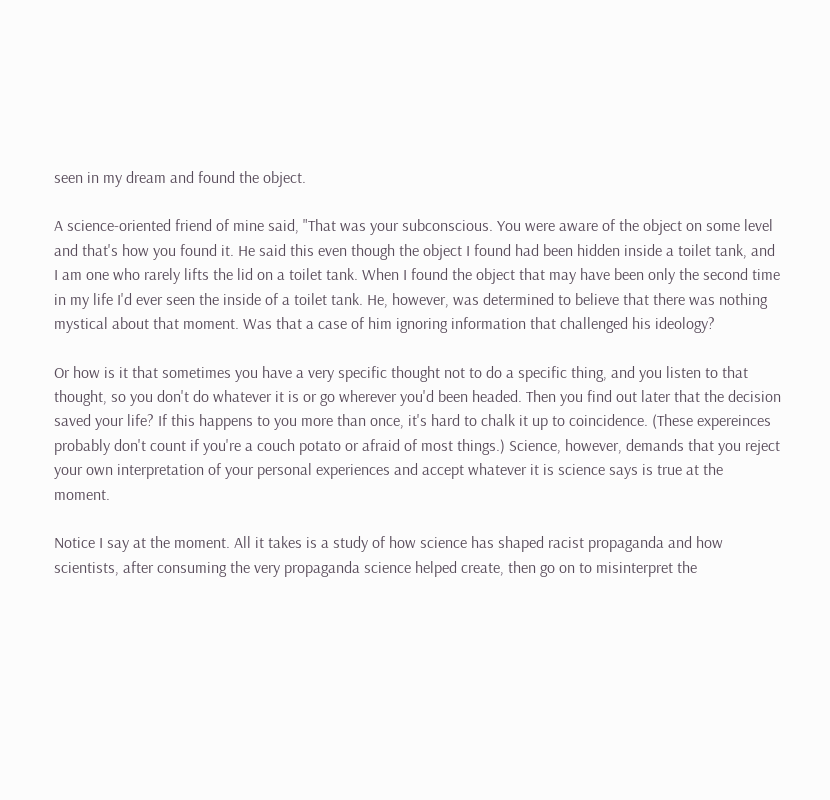seen in my dream and found the object.

A science-oriented friend of mine said, "That was your subconscious. You were aware of the object on some level and that's how you found it. He said this even though the object I found had been hidden inside a toilet tank, and I am one who rarely lifts the lid on a toilet tank. When I found the object that may have been only the second time in my life I'd ever seen the inside of a toilet tank. He, however, was determined to believe that there was nothing mystical about that moment. Was that a case of him ignoring information that challenged his ideology?

Or how is it that sometimes you have a very specific thought not to do a specific thing, and you listen to that thought, so you don't do whatever it is or go wherever you'd been headed. Then you find out later that the decision saved your life? If this happens to you more than once, it's hard to chalk it up to coincidence. (These expereinces probably don't count if you're a couch potato or afraid of most things.) Science, however, demands that you reject your own interpretation of your personal experiences and accept whatever it is science says is true at the moment.

Notice I say at the moment. All it takes is a study of how science has shaped racist propaganda and how scientists, after consuming the very propaganda science helped create, then go on to misinterpret the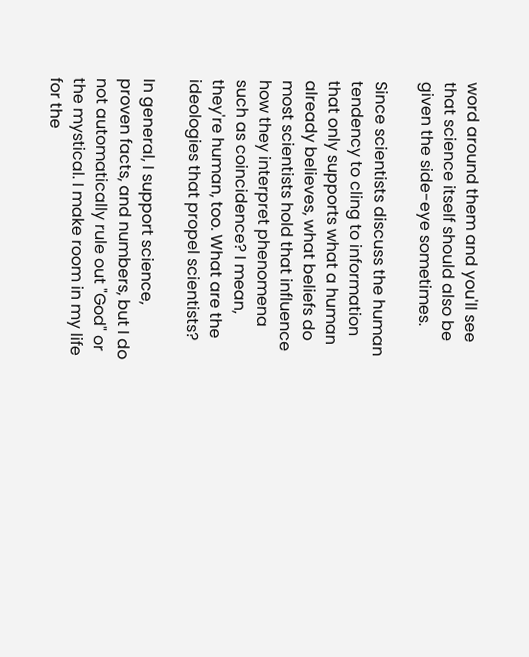word around them and you'll see that science itself should also be given the side-eye sometimes.

Since scientists discuss the human tendency to cling to information that only supports what a human already believes, what beliefs do most scientists hold that influence how they interpret phenomena such as coincidence? I mean, they're human, too. What are the ideologies that propel scientists?

In general, I support science, proven facts, and numbers, but I do not automatically rule out "God" or the mystical. I make room in my life for the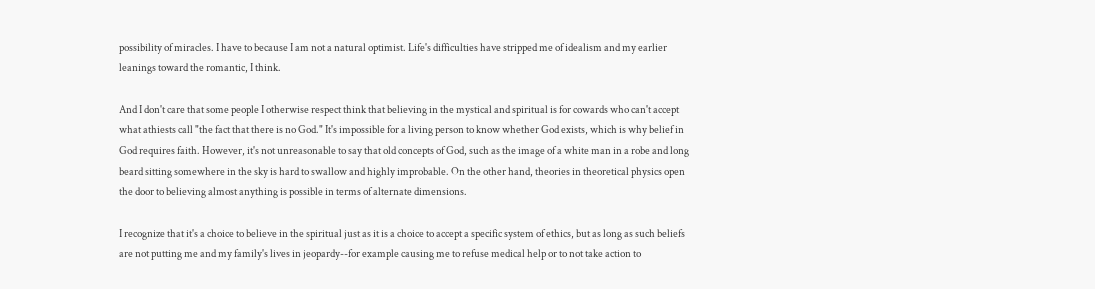possibility of miracles. I have to because I am not a natural optimist. Life's difficulties have stripped me of idealism and my earlier leanings toward the romantic, I think.

And I don't care that some people I otherwise respect think that believing in the mystical and spiritual is for cowards who can't accept what athiests call "the fact that there is no God." It's impossible for a living person to know whether God exists, which is why belief in God requires faith. However, it's not unreasonable to say that old concepts of God, such as the image of a white man in a robe and long beard sitting somewhere in the sky is hard to swallow and highly improbable. On the other hand, theories in theoretical physics open the door to believing almost anything is possible in terms of alternate dimensions.

I recognize that it's a choice to believe in the spiritual just as it is a choice to accept a specific system of ethics, but as long as such beliefs are not putting me and my family's lives in jeopardy--for example causing me to refuse medical help or to not take action to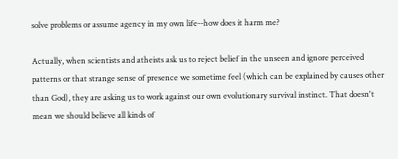solve problems or assume agency in my own life--how does it harm me?

Actually, when scientists and atheists ask us to reject belief in the unseen and ignore perceived patterns or that strange sense of presence we sometime feel (which can be explained by causes other than God), they are asking us to work against our own evolutionary survival instinct. That doesn't mean we should believe all kinds of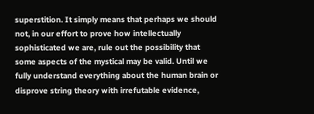superstition. It simply means that perhaps we should not, in our effort to prove how intellectually sophisticated we are, rule out the possibility that some aspects of the mystical may be valid. Until we fully understand everything about the human brain or disprove string theory with irrefutable evidence,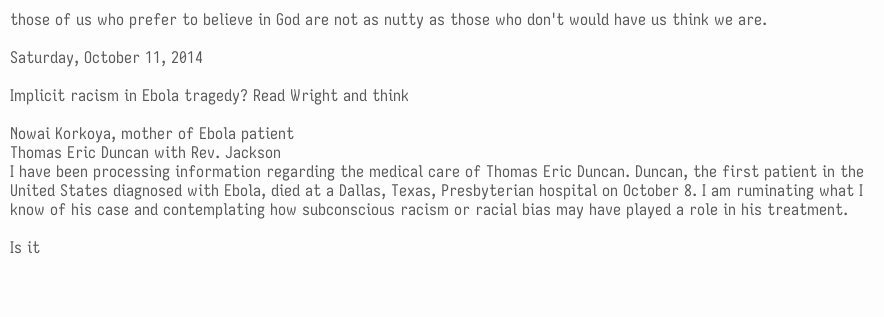those of us who prefer to believe in God are not as nutty as those who don't would have us think we are.

Saturday, October 11, 2014

Implicit racism in Ebola tragedy? Read Wright and think

Nowai Korkoya, mother of Ebola patient
Thomas Eric Duncan with Rev. Jackson
I have been processing information regarding the medical care of Thomas Eric Duncan. Duncan, the first patient in the United States diagnosed with Ebola, died at a Dallas, Texas, Presbyterian hospital on October 8. I am ruminating what I know of his case and contemplating how subconscious racism or racial bias may have played a role in his treatment.

Is it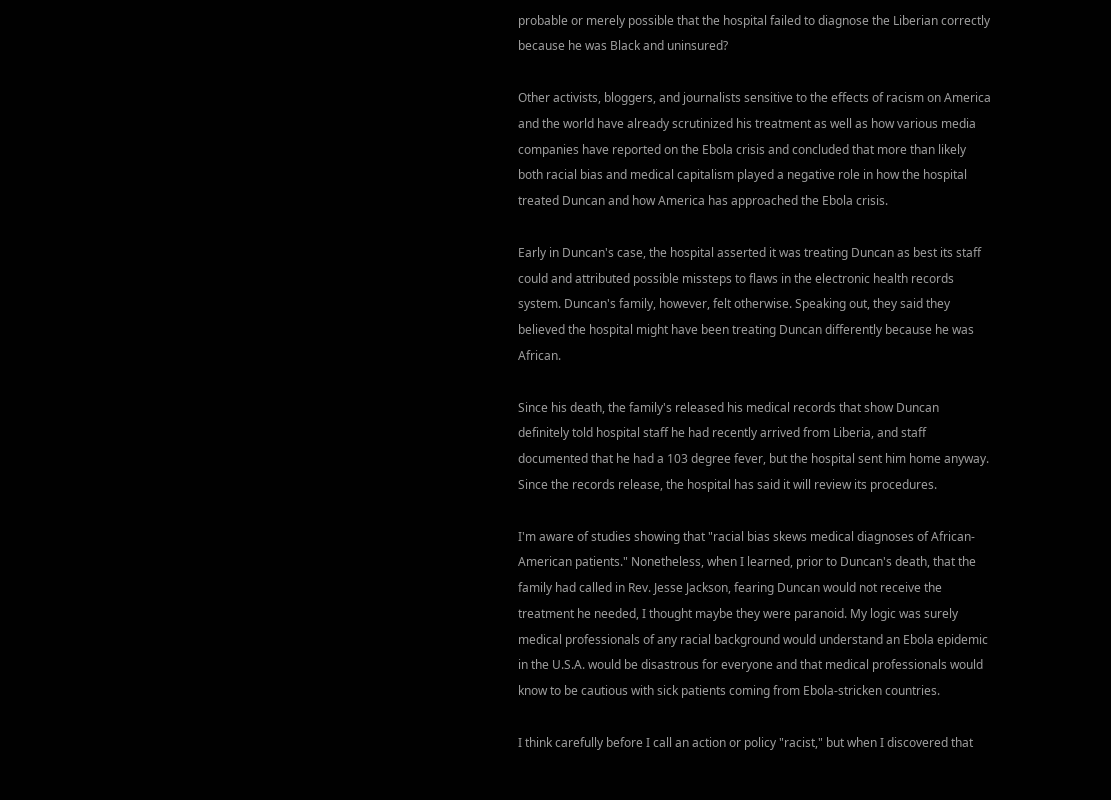probable or merely possible that the hospital failed to diagnose the Liberian correctly because he was Black and uninsured?

Other activists, bloggers, and journalists sensitive to the effects of racism on America and the world have already scrutinized his treatment as well as how various media companies have reported on the Ebola crisis and concluded that more than likely both racial bias and medical capitalism played a negative role in how the hospital treated Duncan and how America has approached the Ebola crisis.

Early in Duncan's case, the hospital asserted it was treating Duncan as best its staff could and attributed possible missteps to flaws in the electronic health records system. Duncan's family, however, felt otherwise. Speaking out, they said they believed the hospital might have been treating Duncan differently because he was African.

Since his death, the family's released his medical records that show Duncan definitely told hospital staff he had recently arrived from Liberia, and staff documented that he had a 103 degree fever, but the hospital sent him home anyway. Since the records release, the hospital has said it will review its procedures.

I'm aware of studies showing that "racial bias skews medical diagnoses of African-American patients." Nonetheless, when I learned, prior to Duncan's death, that the family had called in Rev. Jesse Jackson, fearing Duncan would not receive the treatment he needed, I thought maybe they were paranoid. My logic was surely medical professionals of any racial background would understand an Ebola epidemic in the U.S.A. would be disastrous for everyone and that medical professionals would know to be cautious with sick patients coming from Ebola-stricken countries.

I think carefully before I call an action or policy "racist," but when I discovered that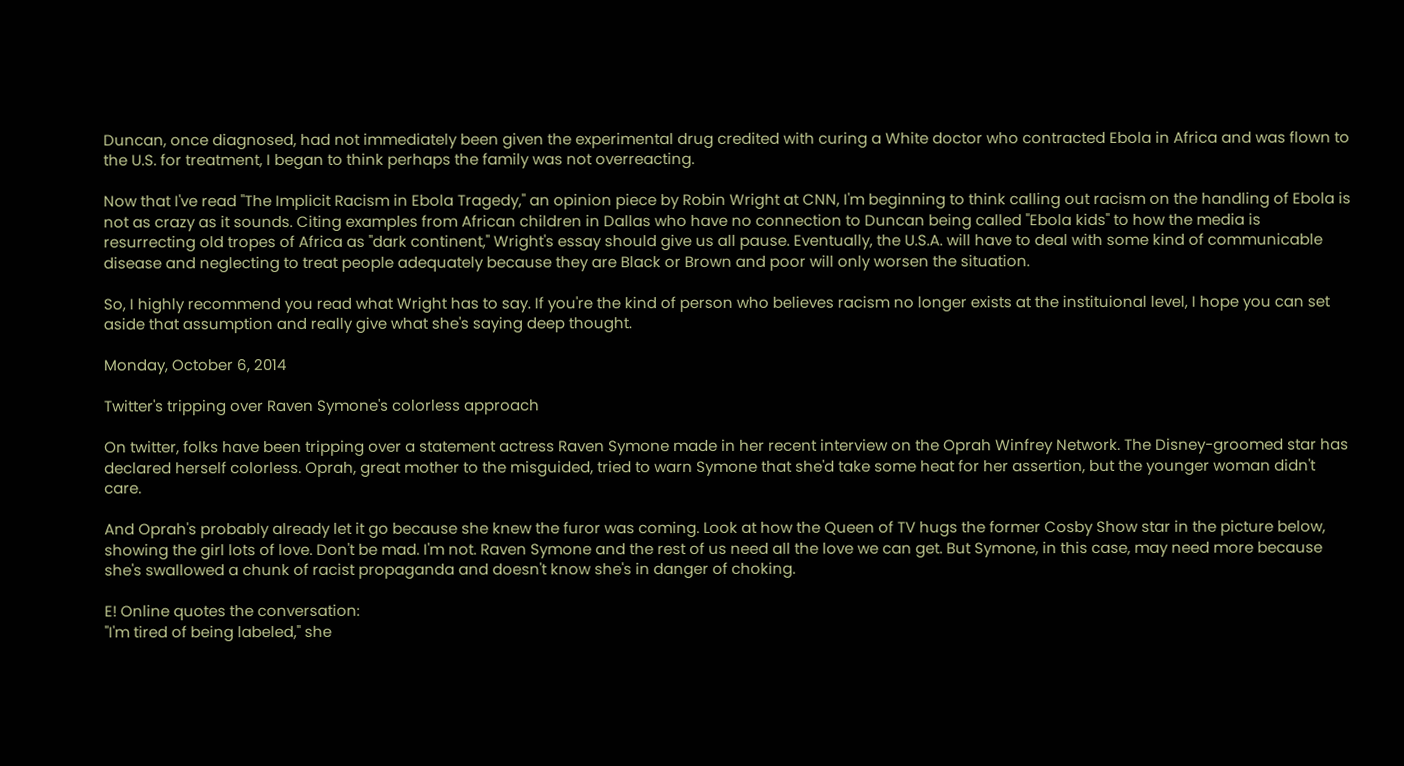Duncan, once diagnosed, had not immediately been given the experimental drug credited with curing a White doctor who contracted Ebola in Africa and was flown to the U.S. for treatment, I began to think perhaps the family was not overreacting.

Now that I've read "The Implicit Racism in Ebola Tragedy," an opinion piece by Robin Wright at CNN, I'm beginning to think calling out racism on the handling of Ebola is not as crazy as it sounds. Citing examples from African children in Dallas who have no connection to Duncan being called "Ebola kids" to how the media is resurrecting old tropes of Africa as "dark continent," Wright's essay should give us all pause. Eventually, the U.S.A. will have to deal with some kind of communicable disease and neglecting to treat people adequately because they are Black or Brown and poor will only worsen the situation.

So, I highly recommend you read what Wright has to say. If you're the kind of person who believes racism no longer exists at the instituional level, I hope you can set aside that assumption and really give what she's saying deep thought.

Monday, October 6, 2014

Twitter's tripping over Raven Symone's colorless approach

On twitter, folks have been tripping over a statement actress Raven Symone made in her recent interview on the Oprah Winfrey Network. The Disney-groomed star has declared herself colorless. Oprah, great mother to the misguided, tried to warn Symone that she'd take some heat for her assertion, but the younger woman didn't care.

And Oprah's probably already let it go because she knew the furor was coming. Look at how the Queen of TV hugs the former Cosby Show star in the picture below, showing the girl lots of love. Don't be mad. I'm not. Raven Symone and the rest of us need all the love we can get. But Symone, in this case, may need more because she's swallowed a chunk of racist propaganda and doesn't know she's in danger of choking.

E! Online quotes the conversation:
"I'm tired of being labeled," she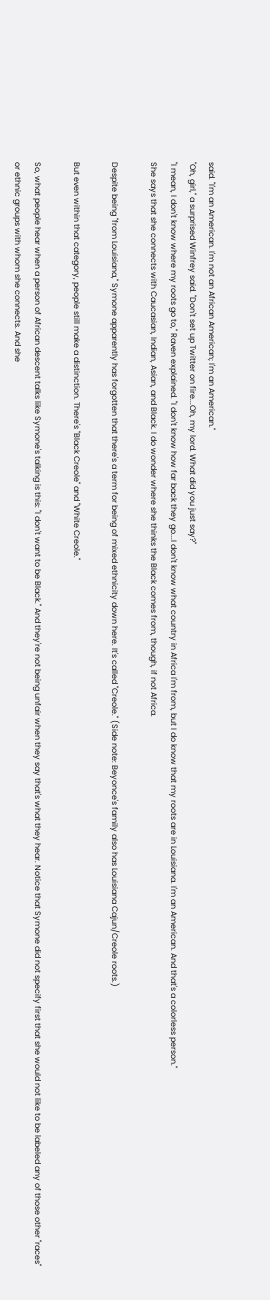said. "I'm an American. I'm not an African American; I'm an American."
"Oh, girl," a surprised Winfrey said. "Don't set up Twitter on fire...Oh, my lord. What did you just say?"
"I mean, I don't know where my roots go to," Raven explained. "I don't know how far back they go...I don't know what country in Africa I'm from, but I do know that my roots are in Louisiana. I'm an American. And that's a colorless person."
She says that she connects with Caucasian, Indian, Asian, and Black. I do wonder where she thinks the Black comes from, though, if not Africa.

Despite being "from Louisiana," Symone apparently has forgotten that there's a term for being of mixed ethnicity down here. It's called "Creole." (Side note: Beyonce's family also has Louisiana Cajun/Creole roots.)

But even within that category, people still make a distinction. There's "Black Creole" and "White Creole."

So, what people hear when a person of African descent talks like Symone's talking is this: "I don't want to be Black." And they're not being unfair when they say that's what they hear. Notice that Symone did not specify first that she would not like to be labeled any of those other "races" or ethnic groups with whom she connects. And she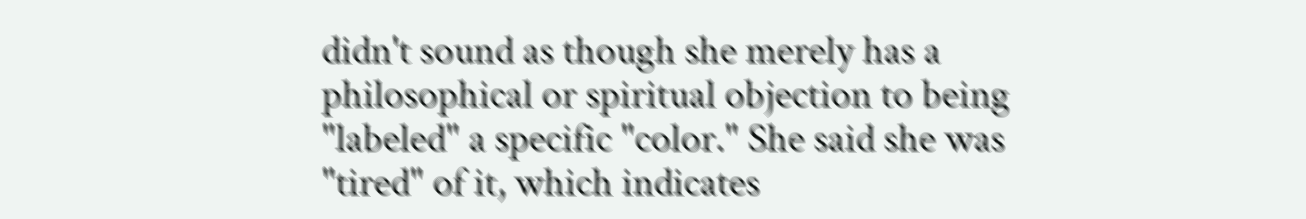didn't sound as though she merely has a philosophical or spiritual objection to being "labeled" a specific "color." She said she was "tired" of it, which indicates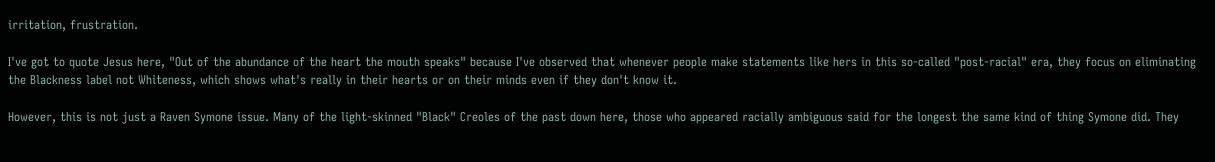irritation, frustration.

I've got to quote Jesus here, "Out of the abundance of the heart the mouth speaks" because I've observed that whenever people make statements like hers in this so-called "post-racial" era, they focus on eliminating the Blackness label not Whiteness, which shows what's really in their hearts or on their minds even if they don't know it.

However, this is not just a Raven Symone issue. Many of the light-skinned "Black" Creoles of the past down here, those who appeared racially ambiguous said for the longest the same kind of thing Symone did. They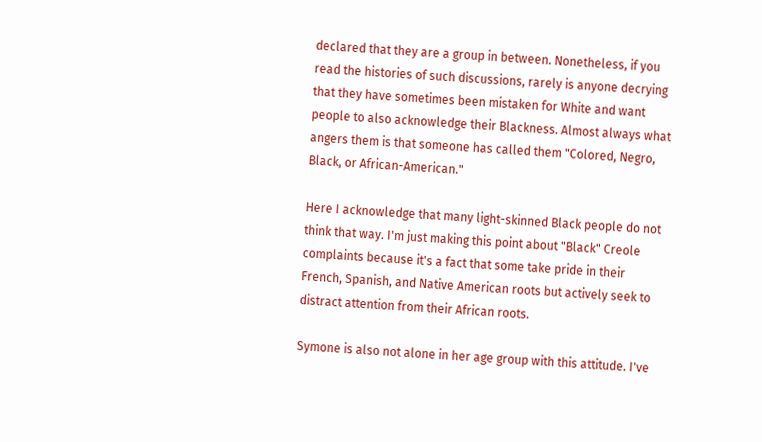declared that they are a group in between. Nonetheless, if you read the histories of such discussions, rarely is anyone decrying that they have sometimes been mistaken for White and want people to also acknowledge their Blackness. Almost always what angers them is that someone has called them "Colored, Negro, Black, or African-American."

Here I acknowledge that many light-skinned Black people do not think that way. I'm just making this point about "Black" Creole complaints because it's a fact that some take pride in their French, Spanish, and Native American roots but actively seek to distract attention from their African roots.

Symone is also not alone in her age group with this attitude. I've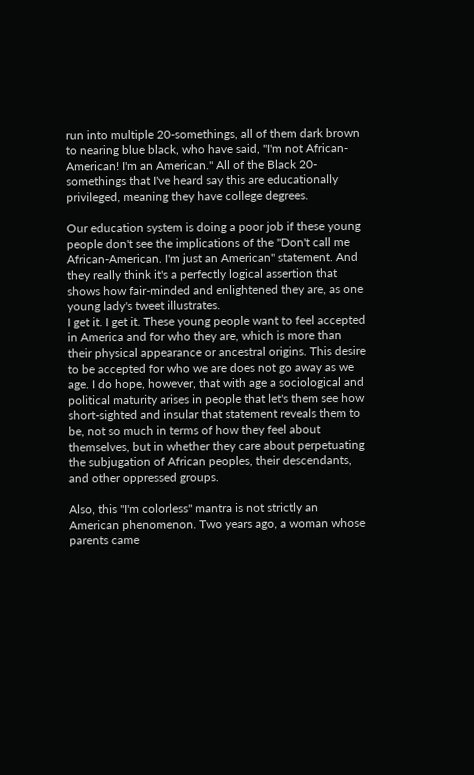run into multiple 20-somethings, all of them dark brown to nearing blue black, who have said, "I'm not African-American! I'm an American." All of the Black 20-somethings that I've heard say this are educationally privileged, meaning they have college degrees.

Our education system is doing a poor job if these young people don't see the implications of the "Don't call me African-American. I'm just an American" statement. And they really think it's a perfectly logical assertion that shows how fair-minded and enlightened they are, as one young lady's tweet illustrates.
I get it. I get it. These young people want to feel accepted in America and for who they are, which is more than their physical appearance or ancestral origins. This desire to be accepted for who we are does not go away as we age. I do hope, however, that with age a sociological and political maturity arises in people that let's them see how short-sighted and insular that statement reveals them to be, not so much in terms of how they feel about themselves, but in whether they care about perpetuating the subjugation of African peoples, their descendants, and other oppressed groups.

Also, this "I'm colorless" mantra is not strictly an American phenomenon. Two years ago, a woman whose parents came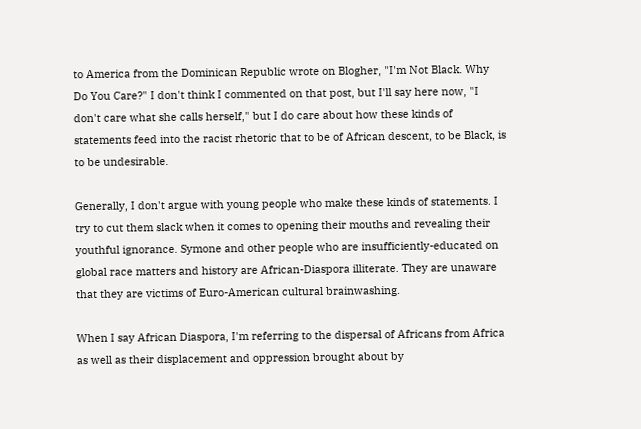to America from the Dominican Republic wrote on Blogher, "I'm Not Black. Why Do You Care?" I don't think I commented on that post, but I'll say here now, "I don't care what she calls herself," but I do care about how these kinds of statements feed into the racist rhetoric that to be of African descent, to be Black, is to be undesirable.

Generally, I don't argue with young people who make these kinds of statements. I try to cut them slack when it comes to opening their mouths and revealing their youthful ignorance. Symone and other people who are insufficiently-educated on global race matters and history are African-Diaspora illiterate. They are unaware that they are victims of Euro-American cultural brainwashing.

When I say African Diaspora, I'm referring to the dispersal of Africans from Africa as well as their displacement and oppression brought about by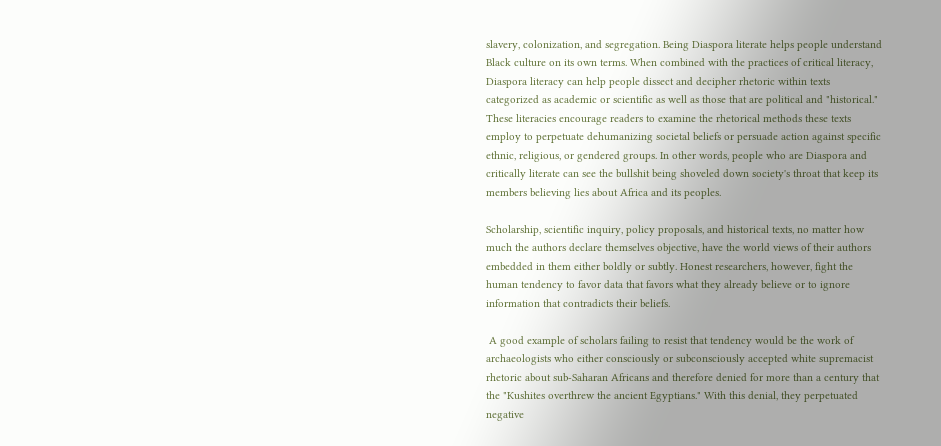slavery, colonization, and segregation. Being Diaspora literate helps people understand Black culture on its own terms. When combined with the practices of critical literacy, Diaspora literacy can help people dissect and decipher rhetoric within texts categorized as academic or scientific as well as those that are political and "historical." These literacies encourage readers to examine the rhetorical methods these texts employ to perpetuate dehumanizing societal beliefs or persuade action against specific ethnic, religious, or gendered groups. In other words, people who are Diaspora and critically literate can see the bullshit being shoveled down society's throat that keep its members believing lies about Africa and its peoples.

Scholarship, scientific inquiry, policy proposals, and historical texts, no matter how much the authors declare themselves objective, have the world views of their authors embedded in them either boldly or subtly. Honest researchers, however, fight the human tendency to favor data that favors what they already believe or to ignore information that contradicts their beliefs.

 A good example of scholars failing to resist that tendency would be the work of archaeologists who either consciously or subconsciously accepted white supremacist rhetoric about sub-Saharan Africans and therefore denied for more than a century that the "Kushites overthrew the ancient Egyptians." With this denial, they perpetuated negative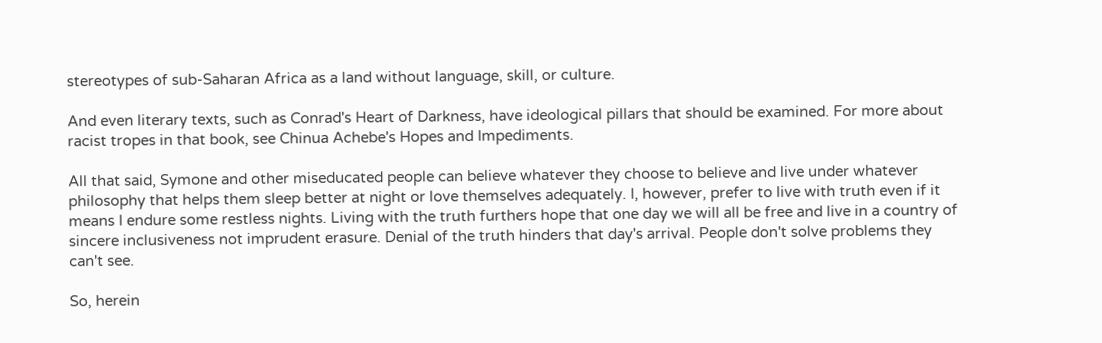stereotypes of sub-Saharan Africa as a land without language, skill, or culture.

And even literary texts, such as Conrad's Heart of Darkness, have ideological pillars that should be examined. For more about racist tropes in that book, see Chinua Achebe's Hopes and Impediments.

All that said, Symone and other miseducated people can believe whatever they choose to believe and live under whatever philosophy that helps them sleep better at night or love themselves adequately. I, however, prefer to live with truth even if it means I endure some restless nights. Living with the truth furthers hope that one day we will all be free and live in a country of sincere inclusiveness not imprudent erasure. Denial of the truth hinders that day's arrival. People don't solve problems they can't see.

So, herein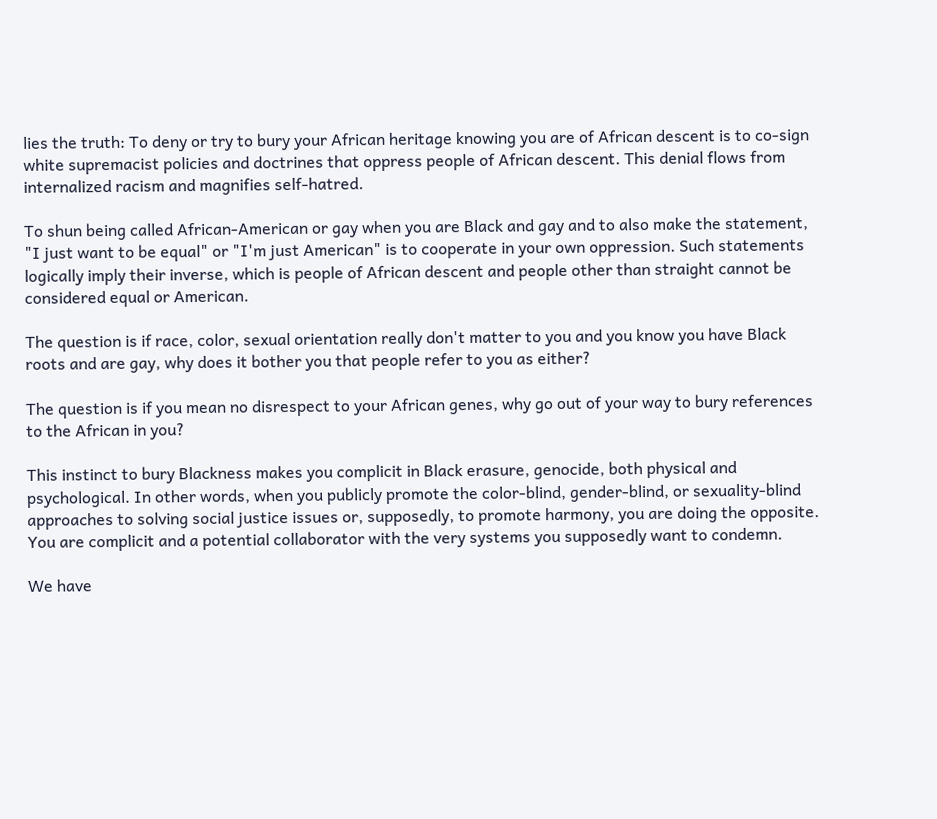lies the truth: To deny or try to bury your African heritage knowing you are of African descent is to co-sign white supremacist policies and doctrines that oppress people of African descent. This denial flows from internalized racism and magnifies self-hatred.

To shun being called African-American or gay when you are Black and gay and to also make the statement, "I just want to be equal" or "I'm just American" is to cooperate in your own oppression. Such statements logically imply their inverse, which is people of African descent and people other than straight cannot be considered equal or American.

The question is if race, color, sexual orientation really don't matter to you and you know you have Black roots and are gay, why does it bother you that people refer to you as either?

The question is if you mean no disrespect to your African genes, why go out of your way to bury references to the African in you?

This instinct to bury Blackness makes you complicit in Black erasure, genocide, both physical and psychological. In other words, when you publicly promote the color-blind, gender-blind, or sexuality-blind approaches to solving social justice issues or, supposedly, to promote harmony, you are doing the opposite. You are complicit and a potential collaborator with the very systems you supposedly want to condemn.

We have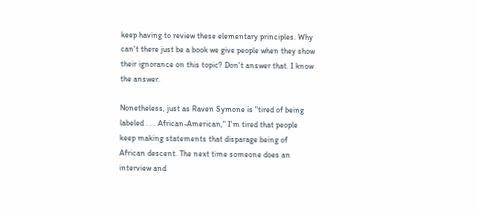keep having to review these elementary principles. Why can't there just be a book we give people when they show their ignorance on this topic? Don't answer that. I know the answer.

Nonetheless, just as Raven Symone is "tired of being labeled . . . African-American," I'm tired that people keep making statements that disparage being of African descent. The next time someone does an interview and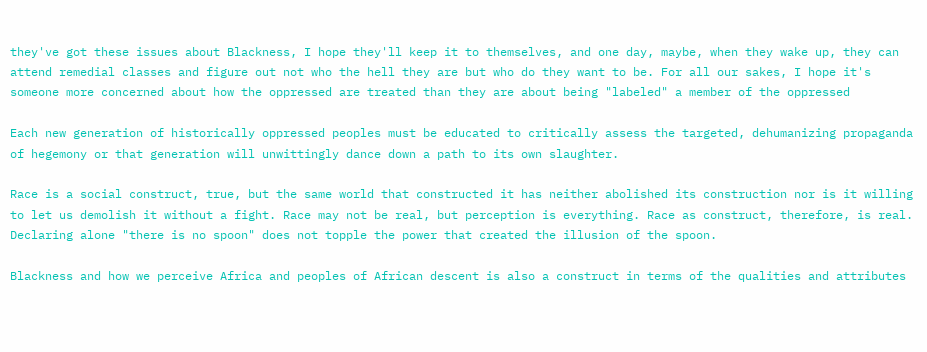they've got these issues about Blackness, I hope they'll keep it to themselves, and one day, maybe, when they wake up, they can attend remedial classes and figure out not who the hell they are but who do they want to be. For all our sakes, I hope it's someone more concerned about how the oppressed are treated than they are about being "labeled" a member of the oppressed

Each new generation of historically oppressed peoples must be educated to critically assess the targeted, dehumanizing propaganda of hegemony or that generation will unwittingly dance down a path to its own slaughter.

Race is a social construct, true, but the same world that constructed it has neither abolished its construction nor is it willing to let us demolish it without a fight. Race may not be real, but perception is everything. Race as construct, therefore, is real. Declaring alone "there is no spoon" does not topple the power that created the illusion of the spoon.

Blackness and how we perceive Africa and peoples of African descent is also a construct in terms of the qualities and attributes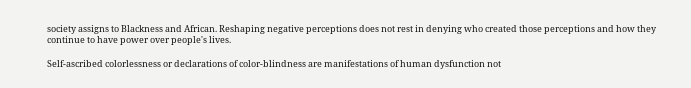society assigns to Blackness and African. Reshaping negative perceptions does not rest in denying who created those perceptions and how they continue to have power over people's lives.

Self-ascribed colorlessness or declarations of color-blindness are manifestations of human dysfunction not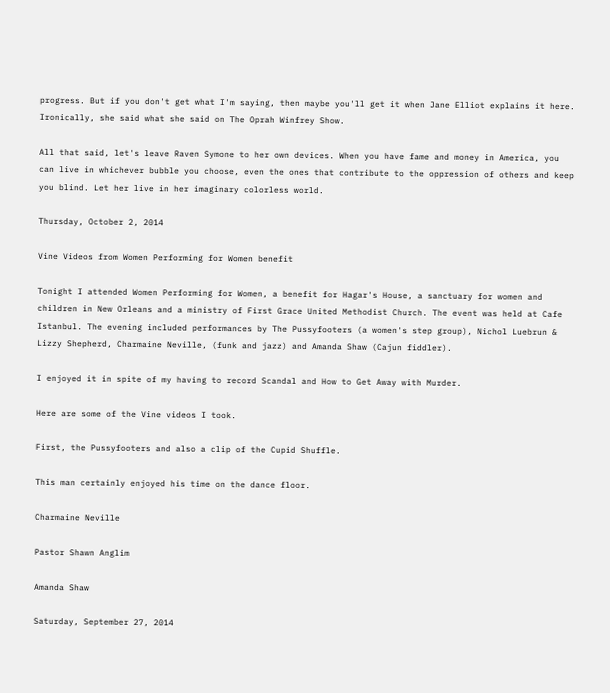progress. But if you don't get what I'm saying, then maybe you'll get it when Jane Elliot explains it here. Ironically, she said what she said on The Oprah Winfrey Show.

All that said, let's leave Raven Symone to her own devices. When you have fame and money in America, you can live in whichever bubble you choose, even the ones that contribute to the oppression of others and keep you blind. Let her live in her imaginary colorless world.

Thursday, October 2, 2014

Vine Videos from Women Performing for Women benefit

Tonight I attended Women Performing for Women, a benefit for Hagar's House, a sanctuary for women and children in New Orleans and a ministry of First Grace United Methodist Church. The event was held at Cafe Istanbul. The evening included performances by The Pussyfooters (a women's step group), Nichol Luebrun & Lizzy Shepherd, Charmaine Neville, (funk and jazz) and Amanda Shaw (Cajun fiddler).

I enjoyed it in spite of my having to record Scandal and How to Get Away with Murder.

Here are some of the Vine videos I took.

First, the Pussyfooters and also a clip of the Cupid Shuffle.

This man certainly enjoyed his time on the dance floor.

Charmaine Neville

Pastor Shawn Anglim

Amanda Shaw

Saturday, September 27, 2014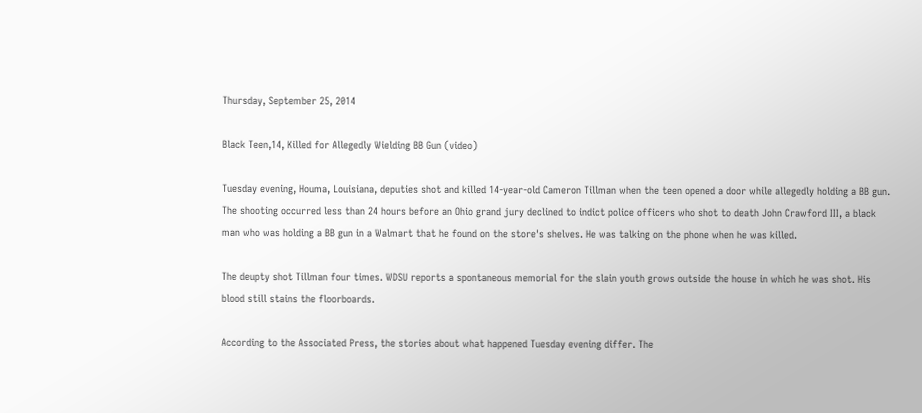Thursday, September 25, 2014

Black Teen,14, Killed for Allegedly Wielding BB Gun (video)

Tuesday evening, Houma, Louisiana, deputies shot and killed 14-year-old Cameron Tillman when the teen opened a door while allegedly holding a BB gun. The shooting occurred less than 24 hours before an Ohio grand jury declined to indict police officers who shot to death John Crawford III, a black man who was holding a BB gun in a Walmart that he found on the store's shelves. He was talking on the phone when he was killed.

The deupty shot Tillman four times. WDSU reports a spontaneous memorial for the slain youth grows outside the house in which he was shot. His blood still stains the floorboards.

According to the Associated Press, the stories about what happened Tuesday evening differ. The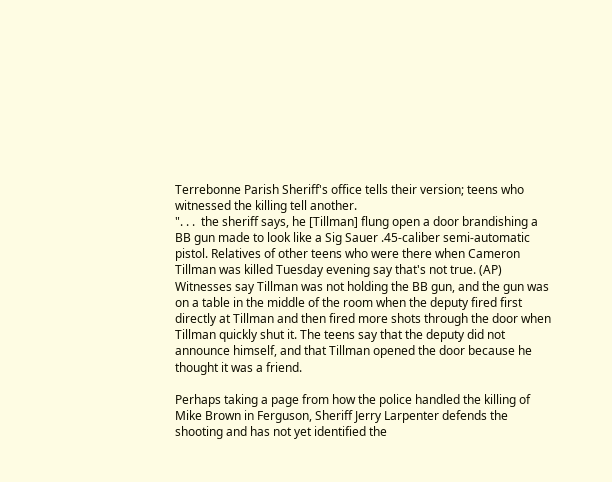Terrebonne Parish Sheriff's office tells their version; teens who witnessed the killing tell another.
". . .  the sheriff says, he [Tillman] flung open a door brandishing a BB gun made to look like a Sig Sauer .45-caliber semi-automatic pistol. Relatives of other teens who were there when Cameron Tillman was killed Tuesday evening say that's not true. (AP)
Witnesses say Tillman was not holding the BB gun, and the gun was on a table in the middle of the room when the deputy fired first directly at Tillman and then fired more shots through the door when Tillman quickly shut it. The teens say that the deputy did not announce himself, and that Tillman opened the door because he thought it was a friend.

Perhaps taking a page from how the police handled the killing of Mike Brown in Ferguson, Sheriff Jerry Larpenter defends the shooting and has not yet identified the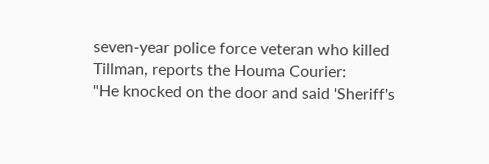seven-year police force veteran who killed Tillman, reports the Houma Courier:
"He knocked on the door and said 'Sheriff's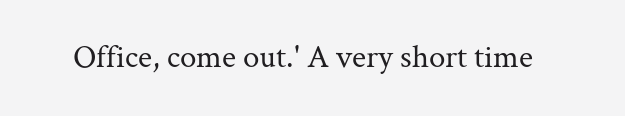Office, come out.' A very short time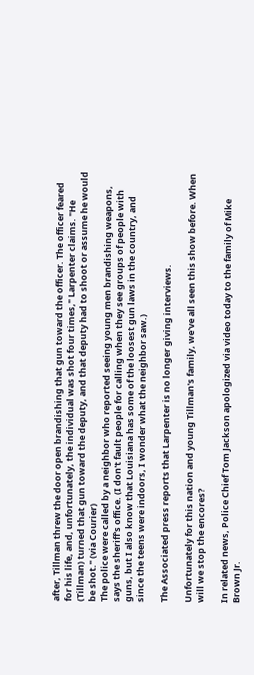after, Tillman threw the door open brandishing that gun toward the officer. The officer feared for his life, and, unfortunately, the individual was shot four times," Larpenter claims. "He (Tillman) turned that gun toward the deputy, and that deputy had to shoot or assume he would be shot." (via Courier)
The police were called by a neighbor who reported seeing young men brandishing weapons, says the sheriff's office. (I don't fault people for calling when they see groups of people with guns, but I also know that Louisiana has some of the loosest gun laws in the country, and since the teens were indoors, I wonder what the neighbor saw.)

The Associated press reports that Larpenter is no longer giving interviews.

Unfortunately for this nation and young Tillman's family, we've all seen this show before. When will we stop the encores?

In related news, Police Chief Tom Jackson apologized via video today to the family of Mike Brown Jr.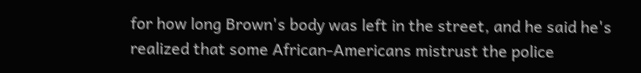for how long Brown's body was left in the street, and he said he's realized that some African-Americans mistrust the police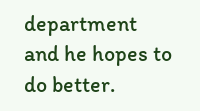department and he hopes to do better.